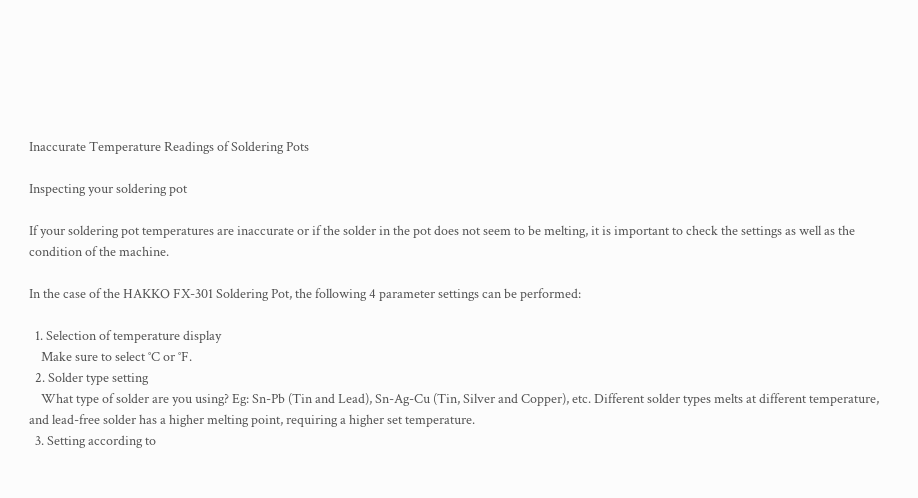Inaccurate Temperature Readings of Soldering Pots

Inspecting your soldering pot

If your soldering pot temperatures are inaccurate or if the solder in the pot does not seem to be melting, it is important to check the settings as well as the condition of the machine.

In the case of the HAKKO FX-301 Soldering Pot, the following 4 parameter settings can be performed:

  1. Selection of temperature display
    Make sure to select °C or °F.
  2. Solder type setting
    What type of solder are you using? Eg: Sn-Pb (Tin and Lead), Sn-Ag-Cu (Tin, Silver and Copper), etc. Different solder types melts at different temperature, and lead-free solder has a higher melting point, requiring a higher set temperature.
  3. Setting according to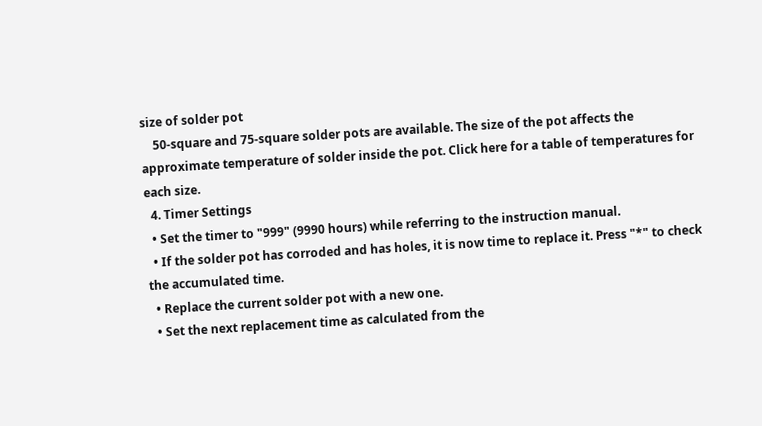size of solder pot
    50-square and 75-square solder pots are available. The size of the pot affects the approximate temperature of solder inside the pot. Click here for a table of temperatures for each size.
  4. Timer Settings
  • Set the timer to "999" (9990 hours) while referring to the instruction manual.
  • If the solder pot has corroded and has holes, it is now time to replace it. Press "*" to check the accumulated time.
  • Replace the current solder pot with a new one.
  • Set the next replacement time as calculated from the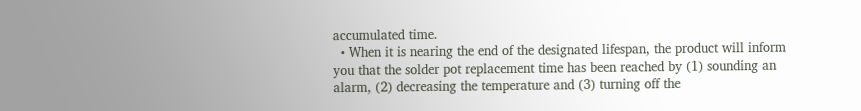accumulated time.
  • When it is nearing the end of the designated lifespan, the product will inform you that the solder pot replacement time has been reached by (1) sounding an alarm, (2) decreasing the temperature and (3) turning off the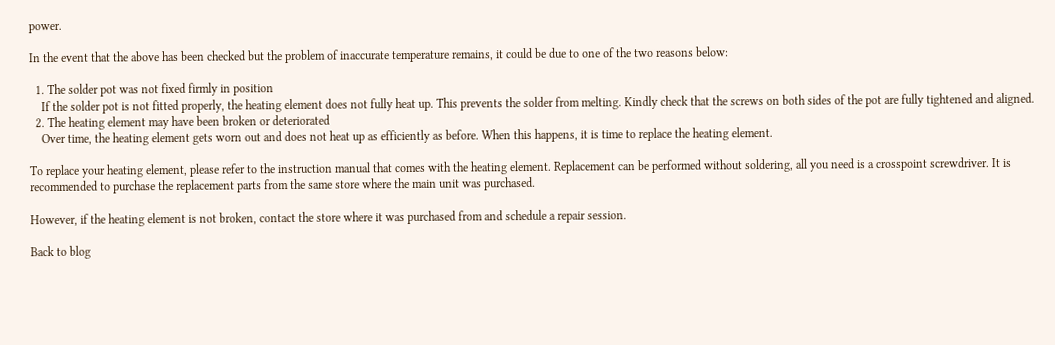power.

In the event that the above has been checked but the problem of inaccurate temperature remains, it could be due to one of the two reasons below:

  1. The solder pot was not fixed firmly in position
    If the solder pot is not fitted properly, the heating element does not fully heat up. This prevents the solder from melting. Kindly check that the screws on both sides of the pot are fully tightened and aligned.
  2. The heating element may have been broken or deteriorated
    Over time, the heating element gets worn out and does not heat up as efficiently as before. When this happens, it is time to replace the heating element.

To replace your heating element, please refer to the instruction manual that comes with the heating element. Replacement can be performed without soldering, all you need is a crosspoint screwdriver. It is recommended to purchase the replacement parts from the same store where the main unit was purchased.

However, if the heating element is not broken, contact the store where it was purchased from and schedule a repair session.

Back to blog